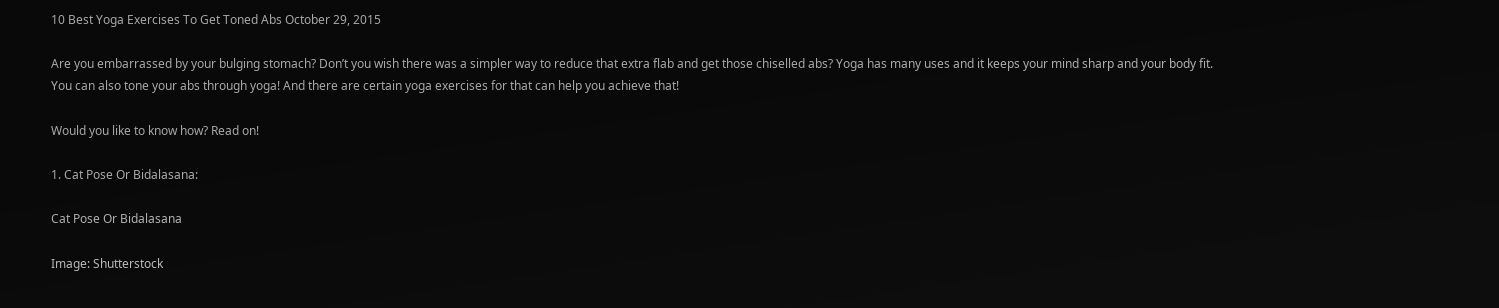10 Best Yoga Exercises To Get Toned Abs October 29, 2015

Are you embarrassed by your bulging stomach? Don’t you wish there was a simpler way to reduce that extra flab and get those chiselled abs? Yoga has many uses and it keeps your mind sharp and your body fit. You can also tone your abs through yoga! And there are certain yoga exercises for that can help you achieve that!

Would you like to know how? Read on!

1. Cat Pose Or Bidalasana:

Cat Pose Or Bidalasana

Image: Shutterstock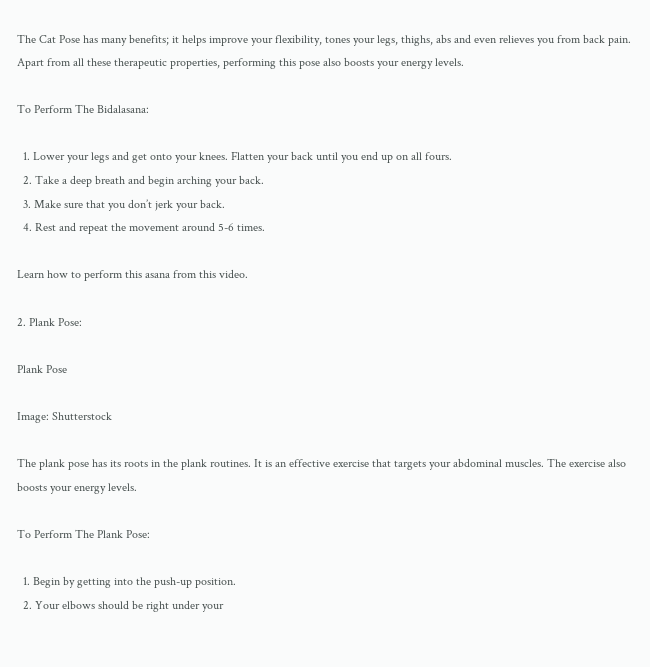The Cat Pose has many benefits; it helps improve your flexibility, tones your legs, thighs, abs and even relieves you from back pain. Apart from all these therapeutic properties, performing this pose also boosts your energy levels.

To Perform The Bidalasana:

  1. Lower your legs and get onto your knees. Flatten your back until you end up on all fours.
  2. Take a deep breath and begin arching your back.
  3. Make sure that you don’t jerk your back.
  4. Rest and repeat the movement around 5-6 times.

Learn how to perform this asana from this video.

2. Plank Pose:

Plank Pose

Image: Shutterstock

The plank pose has its roots in the plank routines. It is an effective exercise that targets your abdominal muscles. The exercise also boosts your energy levels.

To Perform The Plank Pose:

  1. Begin by getting into the push-up position.
  2. Your elbows should be right under your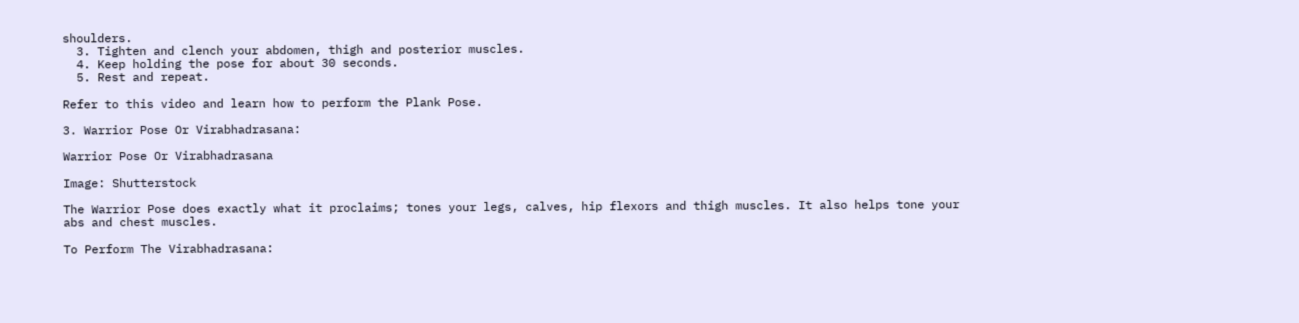shoulders.
  3. Tighten and clench your abdomen, thigh and posterior muscles.
  4. Keep holding the pose for about 30 seconds.
  5. Rest and repeat.

Refer to this video and learn how to perform the Plank Pose.

3. Warrior Pose Or Virabhadrasana:

Warrior Pose Or Virabhadrasana

Image: Shutterstock

The Warrior Pose does exactly what it proclaims; tones your legs, calves, hip flexors and thigh muscles. It also helps tone your abs and chest muscles.

To Perform The Virabhadrasana: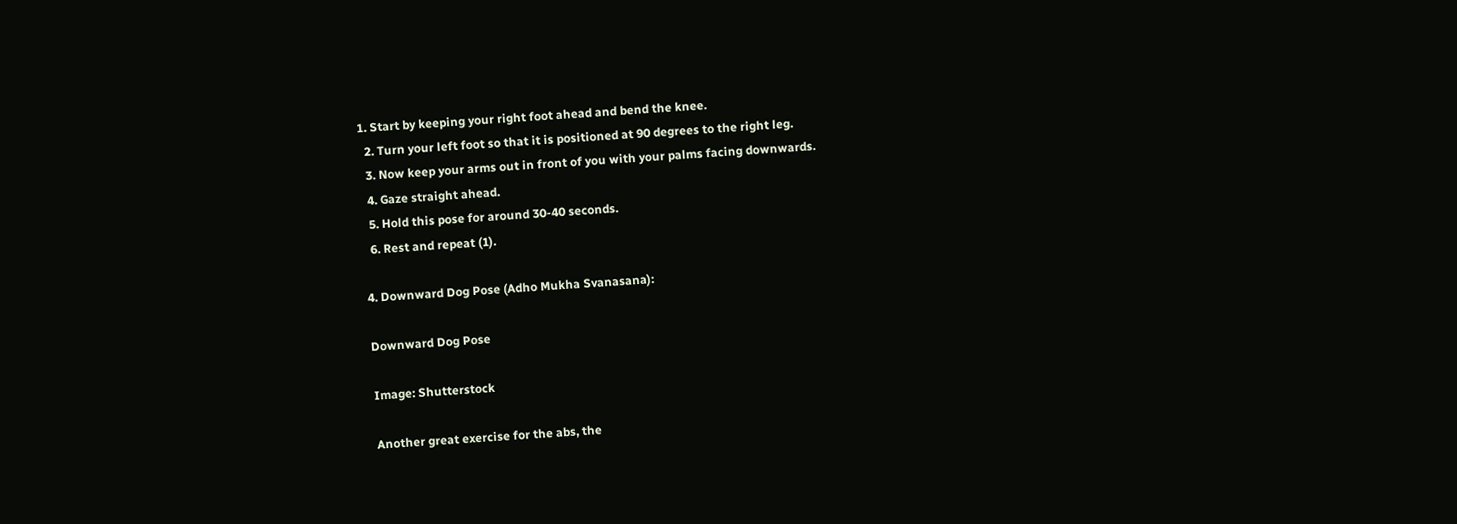1. Start by keeping your right foot ahead and bend the knee.
  2. Turn your left foot so that it is positioned at 90 degrees to the right leg.
  3. Now keep your arms out in front of you with your palms facing downwards.
  4. Gaze straight ahead.
  5. Hold this pose for around 30-40 seconds.
  6. Rest and repeat (1).

4. Downward Dog Pose (Adho Mukha Svanasana):

Downward Dog Pose

Image: Shutterstock

Another great exercise for the abs, the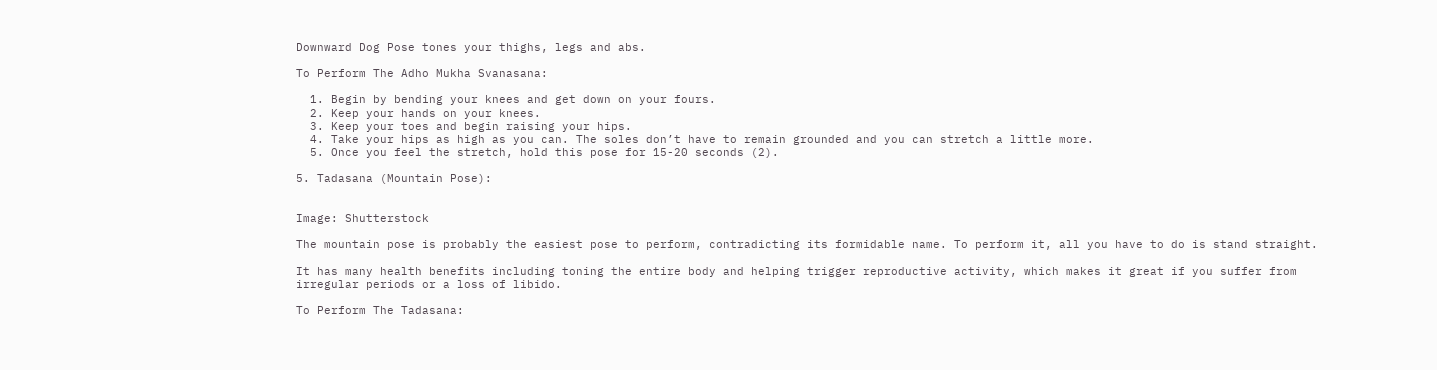Downward Dog Pose tones your thighs, legs and abs.

To Perform The Adho Mukha Svanasana:

  1. Begin by bending your knees and get down on your fours.
  2. Keep your hands on your knees.
  3. Keep your toes and begin raising your hips.
  4. Take your hips as high as you can. The soles don’t have to remain grounded and you can stretch a little more.
  5. Once you feel the stretch, hold this pose for 15-20 seconds (2).

5. Tadasana (Mountain Pose):


Image: Shutterstock

The mountain pose is probably the easiest pose to perform, contradicting its formidable name. To perform it, all you have to do is stand straight.

It has many health benefits including toning the entire body and helping trigger reproductive activity, which makes it great if you suffer from irregular periods or a loss of libido.

To Perform The Tadasana: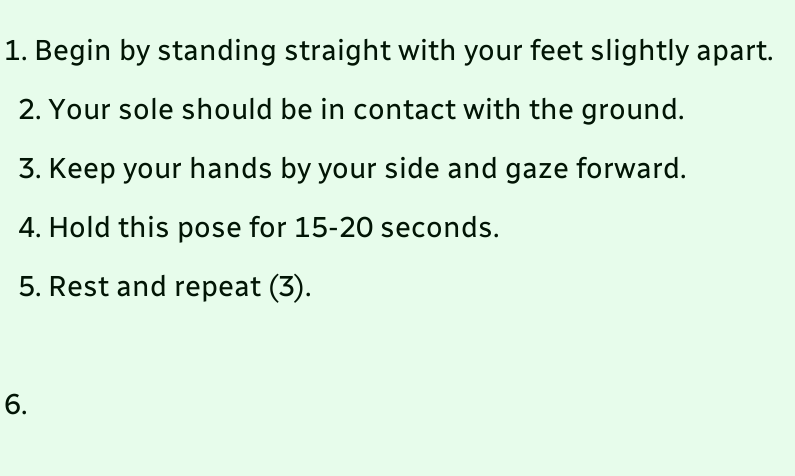1. Begin by standing straight with your feet slightly apart.
  2. Your sole should be in contact with the ground.
  3. Keep your hands by your side and gaze forward.
  4. Hold this pose for 15-20 seconds.
  5. Rest and repeat (3).

6.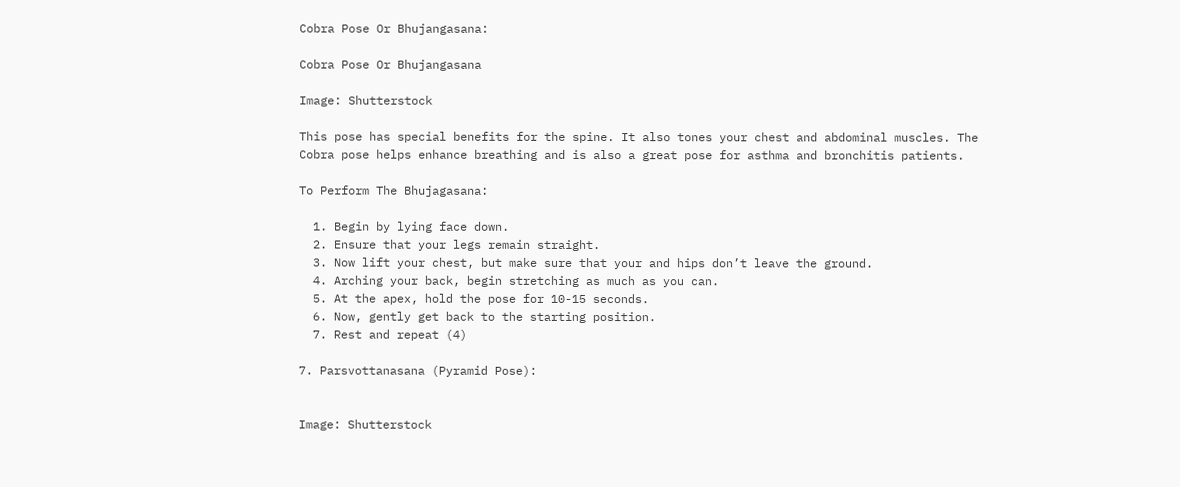Cobra Pose Or Bhujangasana:

Cobra Pose Or Bhujangasana

Image: Shutterstock

This pose has special benefits for the spine. It also tones your chest and abdominal muscles. The Cobra pose helps enhance breathing and is also a great pose for asthma and bronchitis patients.

To Perform The Bhujagasana:

  1. Begin by lying face down.
  2. Ensure that your legs remain straight.
  3. Now lift your chest, but make sure that your and hips don’t leave the ground.
  4. Arching your back, begin stretching as much as you can.
  5. At the apex, hold the pose for 10-15 seconds.
  6. Now, gently get back to the starting position.
  7. Rest and repeat (4)

7. Parsvottanasana (Pyramid Pose):


Image: Shutterstock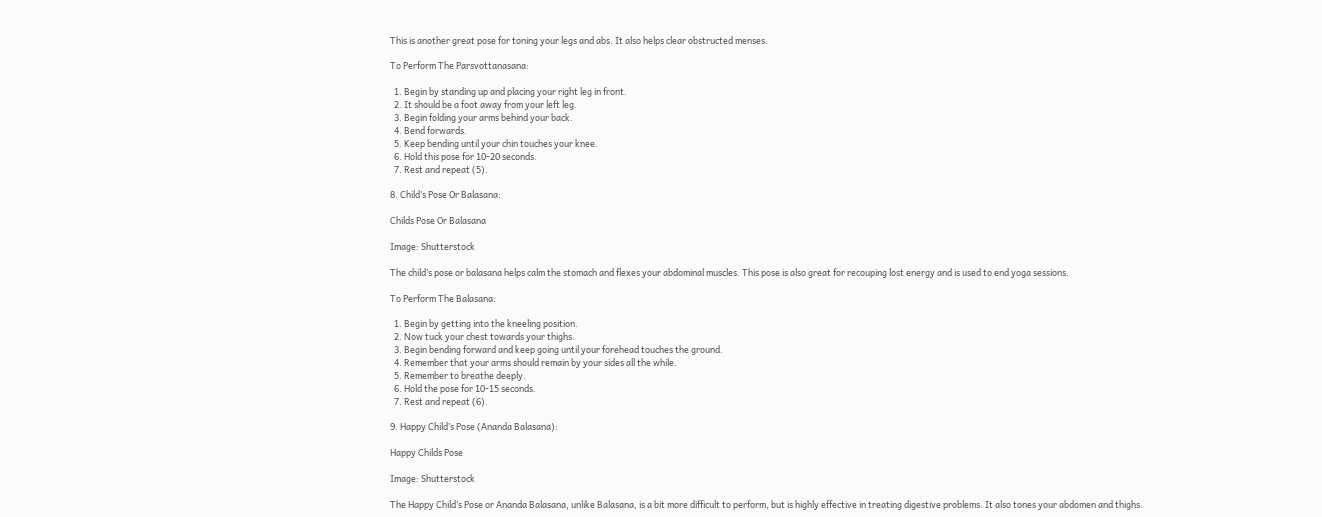This is another great pose for toning your legs and abs. It also helps clear obstructed menses.

To Perform The Parsvottanasana:

  1. Begin by standing up and placing your right leg in front.
  2. It should be a foot away from your left leg.
  3. Begin folding your arms behind your back.
  4. Bend forwards.
  5. Keep bending until your chin touches your knee.
  6. Hold this pose for 10-20 seconds.
  7. Rest and repeat (5).

8. Child’s Pose Or Balasana:

Childs Pose Or Balasana

Image: Shutterstock

The child’s pose or balasana helps calm the stomach and flexes your abdominal muscles. This pose is also great for recouping lost energy and is used to end yoga sessions.

To Perform The Balasana:

  1. Begin by getting into the kneeling position.
  2. Now tuck your chest towards your thighs.
  3. Begin bending forward and keep going until your forehead touches the ground.
  4. Remember that your arms should remain by your sides all the while.
  5. Remember to breathe deeply.
  6. Hold the pose for 10-15 seconds.
  7. Rest and repeat (6).

9. Happy Child’s Pose (Ananda Balasana):

Happy Childs Pose

Image: Shutterstock

The Happy Child’s Pose or Ananda Balasana, unlike Balasana, is a bit more difficult to perform, but is highly effective in treating digestive problems. It also tones your abdomen and thighs.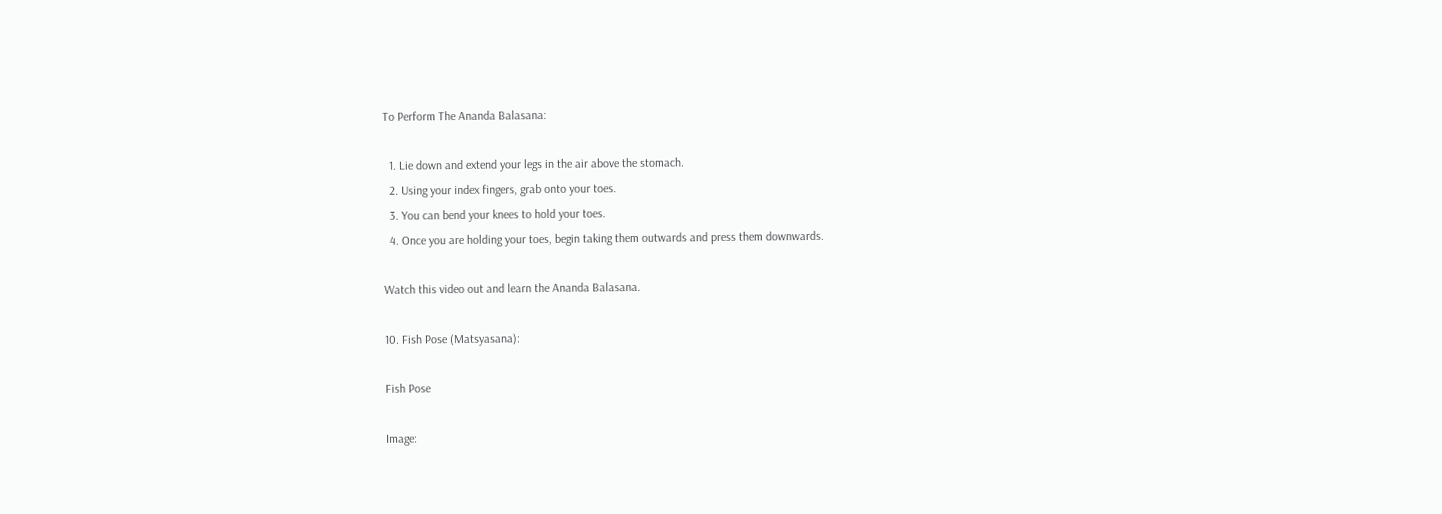To Perform The Ananda Balasana:

  1. Lie down and extend your legs in the air above the stomach.
  2. Using your index fingers, grab onto your toes.
  3. You can bend your knees to hold your toes.
  4. Once you are holding your toes, begin taking them outwards and press them downwards.

Watch this video out and learn the Ananda Balasana.

10. Fish Pose (Matsyasana):

Fish Pose

Image: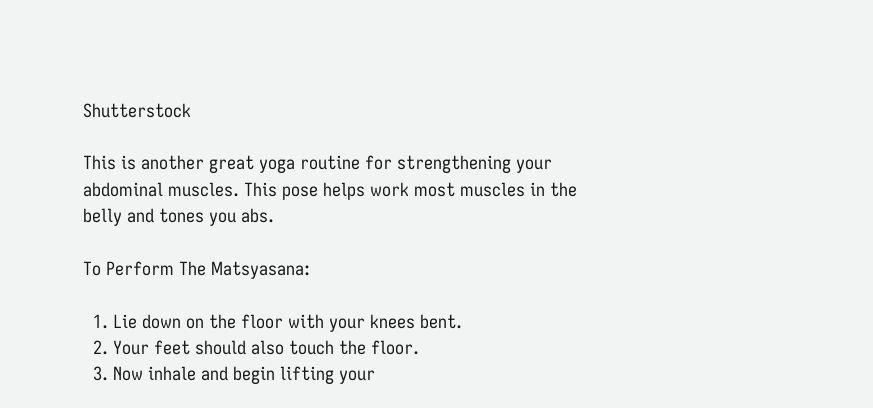Shutterstock

This is another great yoga routine for strengthening your abdominal muscles. This pose helps work most muscles in the belly and tones you abs.

To Perform The Matsyasana:

  1. Lie down on the floor with your knees bent.
  2. Your feet should also touch the floor.
  3. Now inhale and begin lifting your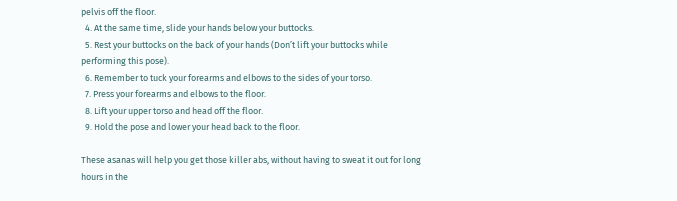pelvis off the floor.
  4. At the same time, slide your hands below your buttocks.
  5. Rest your buttocks on the back of your hands (Don’t lift your buttocks while performing this pose).
  6. Remember to tuck your forearms and elbows to the sides of your torso.
  7. Press your forearms and elbows to the floor.
  8. Lift your upper torso and head off the floor.
  9. Hold the pose and lower your head back to the floor.

These asanas will help you get those killer abs, without having to sweat it out for long hours in the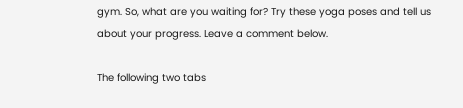gym. So, what are you waiting for? Try these yoga poses and tell us about your progress. Leave a comment below.

The following two tabs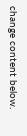change content below.